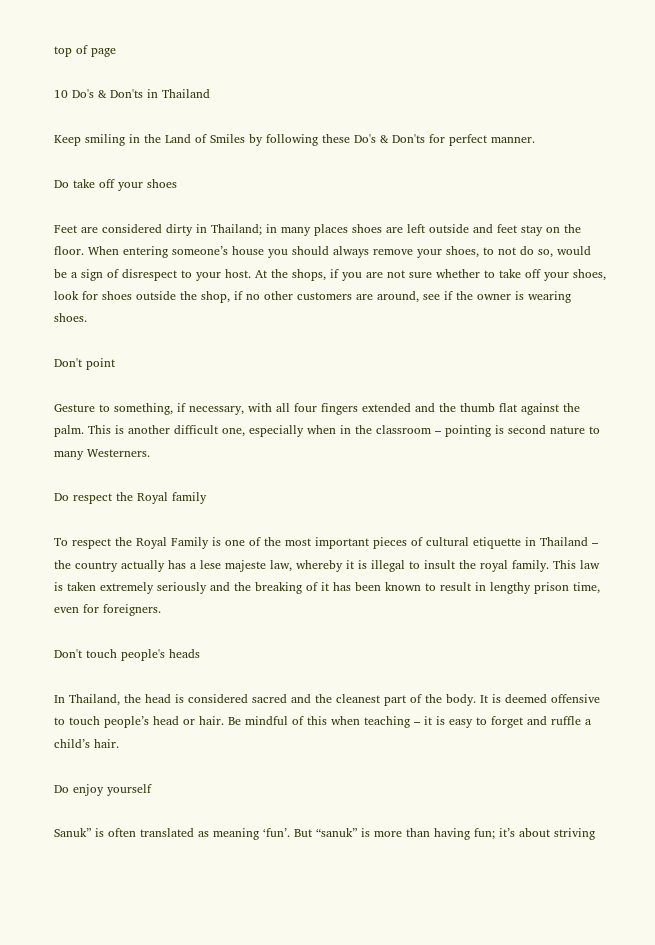top of page

10 Do's & Don'ts in Thailand

Keep smiling in the Land of Smiles by following these Do's & Don'ts for perfect manner.

Do take off your shoes

Feet are considered dirty in Thailand; in many places shoes are left outside and feet stay on the floor. When entering someone’s house you should always remove your shoes, to not do so, would be a sign of disrespect to your host. At the shops, if you are not sure whether to take off your shoes, look for shoes outside the shop, if no other customers are around, see if the owner is wearing shoes.

Don't point

Gesture to something, if necessary, with all four fingers extended and the thumb flat against the palm. This is another difficult one, especially when in the classroom – pointing is second nature to many Westerners.

Do respect the Royal family

To respect the Royal Family is one of the most important pieces of cultural etiquette in Thailand – the country actually has a lese majeste law, whereby it is illegal to insult the royal family. This law is taken extremely seriously and the breaking of it has been known to result in lengthy prison time, even for foreigners.

Don't touch people's heads

In Thailand, the head is considered sacred and the cleanest part of the body. It is deemed offensive to touch people’s head or hair. Be mindful of this when teaching – it is easy to forget and ruffle a child’s hair.

Do enjoy yourself

Sanuk” is often translated as meaning ‘fun’. But “sanuk” is more than having fun; it’s about striving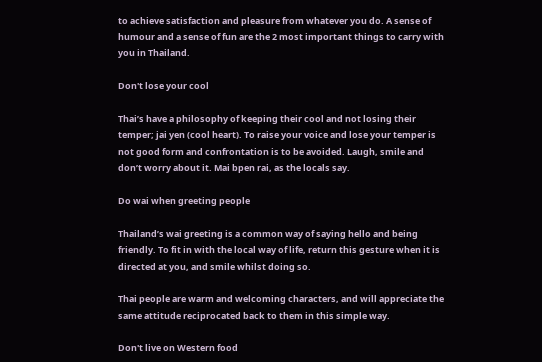to achieve satisfaction and pleasure from whatever you do. A sense of humour and a sense of fun are the 2 most important things to carry with you in Thailand.

Don't lose your cool

Thai’s have a philosophy of keeping their cool and not losing their temper; jai yen (cool heart). To raise your voice and lose your temper is not good form and confrontation is to be avoided. Laugh, smile and don’t worry about it. Mai bpen rai, as the locals say.

Do wai when greeting people

Thailand’s wai greeting is a common way of saying hello and being friendly. To fit in with the local way of life, return this gesture when it is directed at you, and smile whilst doing so.

Thai people are warm and welcoming characters, and will appreciate the same attitude reciprocated back to them in this simple way.

Don't live on Western food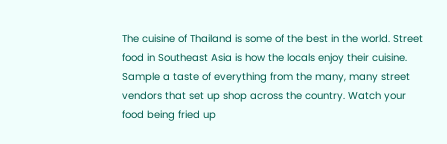The cuisine of Thailand is some of the best in the world. Street food in Southeast Asia is how the locals enjoy their cuisine. Sample a taste of everything from the many, many street vendors that set up shop across the country. Watch your food being fried up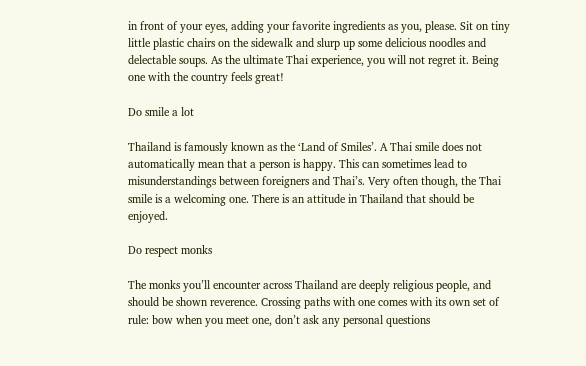in front of your eyes, adding your favorite ingredients as you, please. Sit on tiny little plastic chairs on the sidewalk and slurp up some delicious noodles and delectable soups. As the ultimate Thai experience, you will not regret it. Being one with the country feels great!

Do smile a lot

Thailand is famously known as the ‘Land of Smiles’. A Thai smile does not automatically mean that a person is happy. This can sometimes lead to misunderstandings between foreigners and Thai’s. Very often though, the Thai smile is a welcoming one. There is an attitude in Thailand that should be enjoyed.

Do respect monks

The monks you’ll encounter across Thailand are deeply religious people, and should be shown reverence. Crossing paths with one comes with its own set of rule: bow when you meet one, don’t ask any personal questions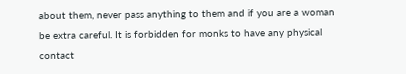about them, never pass anything to them and if you are a woman be extra careful. It is forbidden for monks to have any physical contact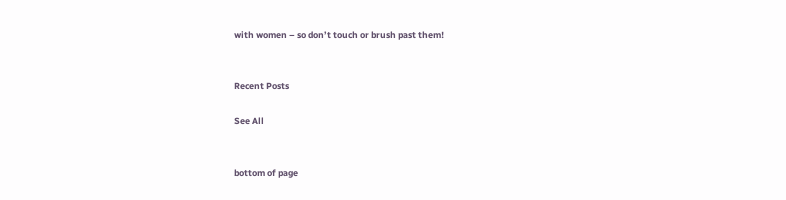with women – so don’t touch or brush past them!


Recent Posts

See All


bottom of page